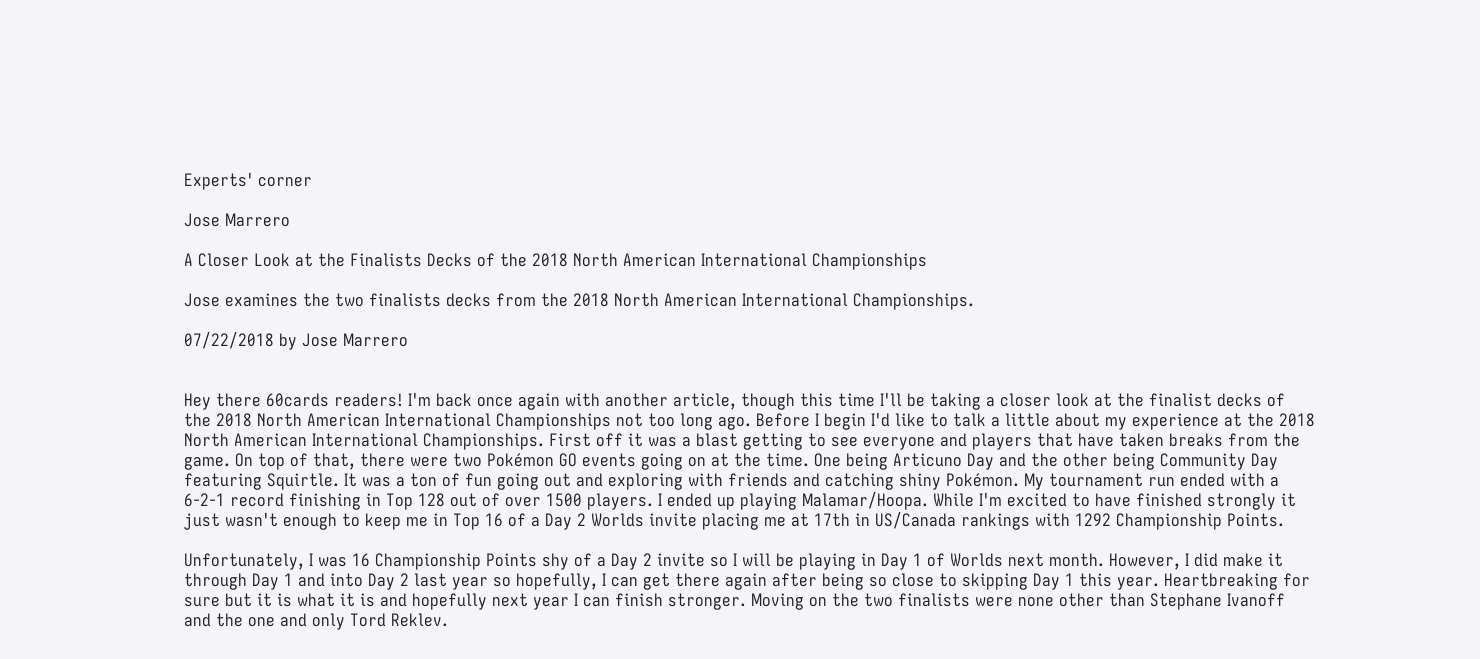Experts' corner

Jose Marrero

A Closer Look at the Finalists Decks of the 2018 North American International Championships

Jose examines the two finalists decks from the 2018 North American International Championships.

07/22/2018 by Jose Marrero


Hey there 60cards readers! I'm back once again with another article, though this time I'll be taking a closer look at the finalist decks of the 2018 North American International Championships not too long ago. Before I begin I'd like to talk a little about my experience at the 2018 North American International Championships. First off it was a blast getting to see everyone and players that have taken breaks from the game. On top of that, there were two Pokémon GO events going on at the time. One being Articuno Day and the other being Community Day featuring Squirtle. It was a ton of fun going out and exploring with friends and catching shiny Pokémon. My tournament run ended with a 6-2-1 record finishing in Top 128 out of over 1500 players. I ended up playing Malamar/Hoopa. While I'm excited to have finished strongly it just wasn't enough to keep me in Top 16 of a Day 2 Worlds invite placing me at 17th in US/Canada rankings with 1292 Championship Points.

Unfortunately, I was 16 Championship Points shy of a Day 2 invite so I will be playing in Day 1 of Worlds next month. However, I did make it through Day 1 and into Day 2 last year so hopefully, I can get there again after being so close to skipping Day 1 this year. Heartbreaking for sure but it is what it is and hopefully next year I can finish stronger. Moving on the two finalists were none other than Stephane Ivanoff and the one and only Tord Reklev.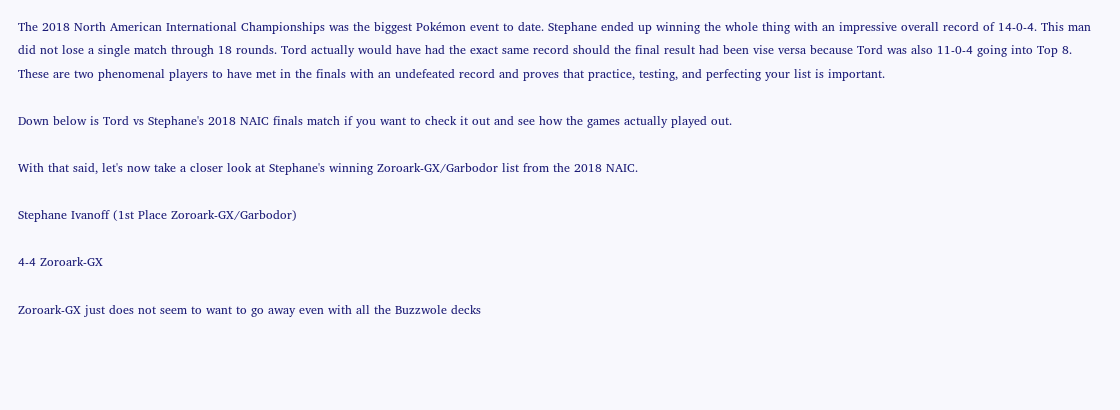The 2018 North American International Championships was the biggest Pokémon event to date. Stephane ended up winning the whole thing with an impressive overall record of 14-0-4. This man did not lose a single match through 18 rounds. Tord actually would have had the exact same record should the final result had been vise versa because Tord was also 11-0-4 going into Top 8. These are two phenomenal players to have met in the finals with an undefeated record and proves that practice, testing, and perfecting your list is important.

Down below is Tord vs Stephane's 2018 NAIC finals match if you want to check it out and see how the games actually played out.

With that said, let's now take a closer look at Stephane's winning Zoroark-GX/Garbodor list from the 2018 NAIC.

Stephane Ivanoff (1st Place Zoroark-GX/Garbodor)

4-4 Zoroark-GX

Zoroark-GX just does not seem to want to go away even with all the Buzzwole decks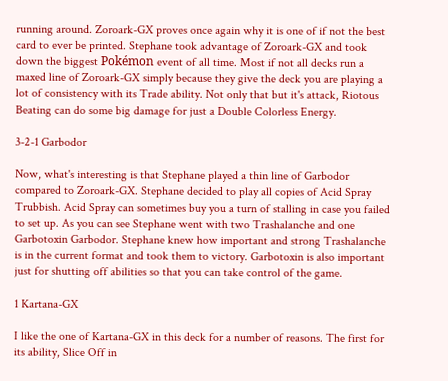running around. Zoroark-GX proves once again why it is one of if not the best card to ever be printed. Stephane took advantage of Zoroark-GX and took down the biggest Pokémon event of all time. Most if not all decks run a maxed line of Zoroark-GX simply because they give the deck you are playing a lot of consistency with its Trade ability. Not only that but it's attack, Riotous Beating can do some big damage for just a Double Colorless Energy.

3-2-1 Garbodor

Now, what's interesting is that Stephane played a thin line of Garbodor compared to Zoroark-GX. Stephane decided to play all copies of Acid Spray Trubbish. Acid Spray can sometimes buy you a turn of stalling in case you failed to set up. As you can see Stephane went with two Trashalanche and one Garbotoxin Garbodor. Stephane knew how important and strong Trashalanche is in the current format and took them to victory. Garbotoxin is also important just for shutting off abilities so that you can take control of the game.

1 Kartana-GX

I like the one of Kartana-GX in this deck for a number of reasons. The first for its ability, Slice Off in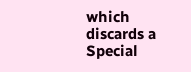which discards a Special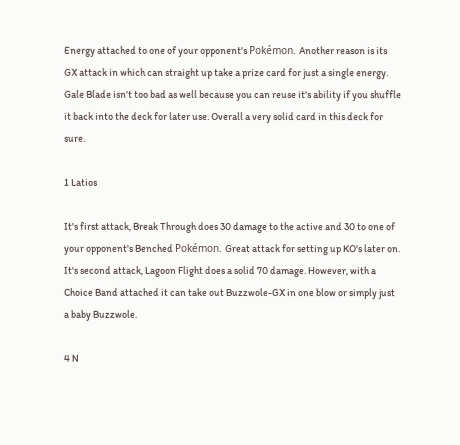Energy attached to one of your opponent's Pokémon. Another reason is its GX attack in which can straight up take a prize card for just a single energy. Gale Blade isn't too bad as well because you can reuse it's ability if you shuffle it back into the deck for later use. Overall a very solid card in this deck for sure.

1 Latios

It's first attack, Break Through does 30 damage to the active and 30 to one of your opponent's Benched Pokémon. Great attack for setting up KO's later on. It's second attack, Lagoon Flight does a solid 70 damage. However, with a Choice Band attached it can take out Buzzwole-GX in one blow or simply just a baby Buzzwole.

4 N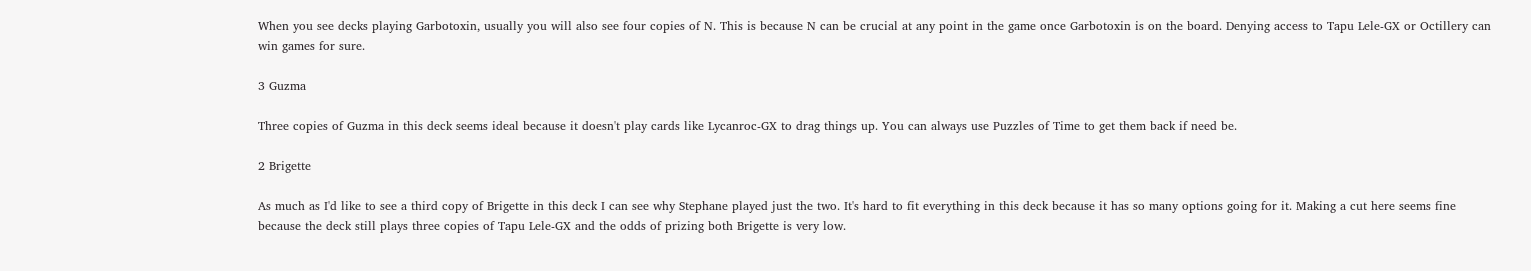When you see decks playing Garbotoxin, usually you will also see four copies of N. This is because N can be crucial at any point in the game once Garbotoxin is on the board. Denying access to Tapu Lele-GX or Octillery can win games for sure.

3 Guzma

Three copies of Guzma in this deck seems ideal because it doesn't play cards like Lycanroc-GX to drag things up. You can always use Puzzles of Time to get them back if need be.

2 Brigette

As much as I'd like to see a third copy of Brigette in this deck I can see why Stephane played just the two. It's hard to fit everything in this deck because it has so many options going for it. Making a cut here seems fine because the deck still plays three copies of Tapu Lele-GX and the odds of prizing both Brigette is very low.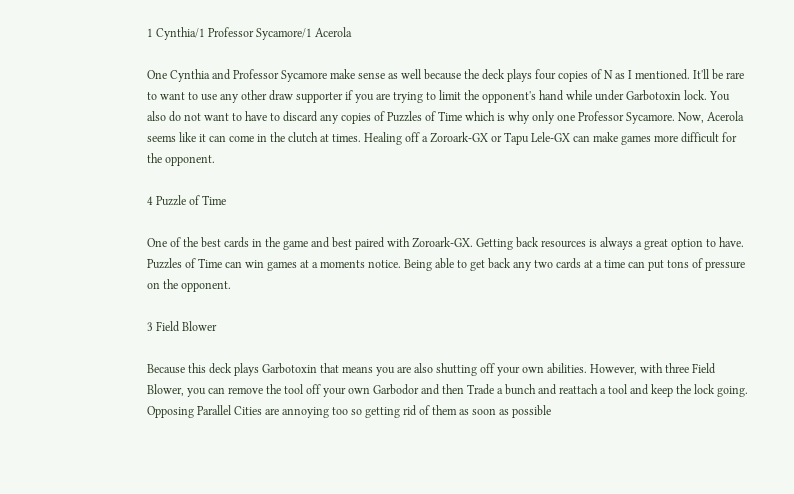1 Cynthia/1 Professor Sycamore/1 Acerola

One Cynthia and Professor Sycamore make sense as well because the deck plays four copies of N as I mentioned. It'll be rare to want to use any other draw supporter if you are trying to limit the opponent's hand while under Garbotoxin lock. You also do not want to have to discard any copies of Puzzles of Time which is why only one Professor Sycamore. Now, Acerola seems like it can come in the clutch at times. Healing off a Zoroark-GX or Tapu Lele-GX can make games more difficult for the opponent.

4 Puzzle of Time

One of the best cards in the game and best paired with Zoroark-GX. Getting back resources is always a great option to have. Puzzles of Time can win games at a moments notice. Being able to get back any two cards at a time can put tons of pressure on the opponent.

3 Field Blower

Because this deck plays Garbotoxin that means you are also shutting off your own abilities. However, with three Field Blower, you can remove the tool off your own Garbodor and then Trade a bunch and reattach a tool and keep the lock going. Opposing Parallel Cities are annoying too so getting rid of them as soon as possible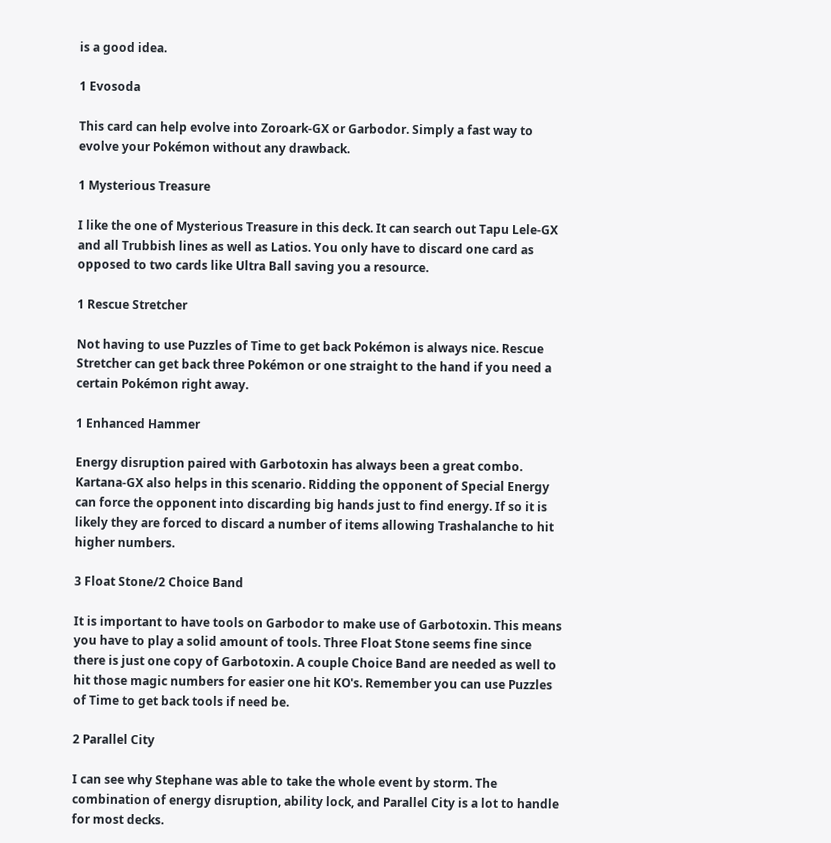is a good idea.

1 Evosoda

This card can help evolve into Zoroark-GX or Garbodor. Simply a fast way to evolve your Pokémon without any drawback.

1 Mysterious Treasure

I like the one of Mysterious Treasure in this deck. It can search out Tapu Lele-GX and all Trubbish lines as well as Latios. You only have to discard one card as opposed to two cards like Ultra Ball saving you a resource.

1 Rescue Stretcher

Not having to use Puzzles of Time to get back Pokémon is always nice. Rescue Stretcher can get back three Pokémon or one straight to the hand if you need a certain Pokémon right away.

1 Enhanced Hammer

Energy disruption paired with Garbotoxin has always been a great combo. Kartana-GX also helps in this scenario. Ridding the opponent of Special Energy can force the opponent into discarding big hands just to find energy. If so it is likely they are forced to discard a number of items allowing Trashalanche to hit higher numbers.

3 Float Stone/2 Choice Band

It is important to have tools on Garbodor to make use of Garbotoxin. This means you have to play a solid amount of tools. Three Float Stone seems fine since there is just one copy of Garbotoxin. A couple Choice Band are needed as well to hit those magic numbers for easier one hit KO's. Remember you can use Puzzles of Time to get back tools if need be.

2 Parallel City

I can see why Stephane was able to take the whole event by storm. The combination of energy disruption, ability lock, and Parallel City is a lot to handle for most decks.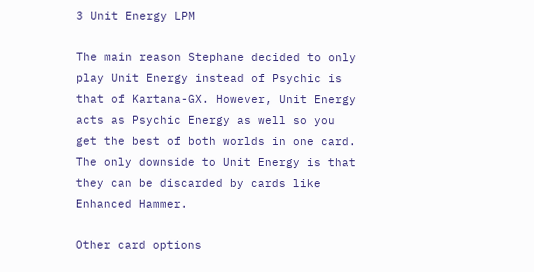3 Unit Energy LPM

The main reason Stephane decided to only play Unit Energy instead of Psychic is that of Kartana-GX. However, Unit Energy acts as Psychic Energy as well so you get the best of both worlds in one card. The only downside to Unit Energy is that they can be discarded by cards like Enhanced Hammer.

Other card options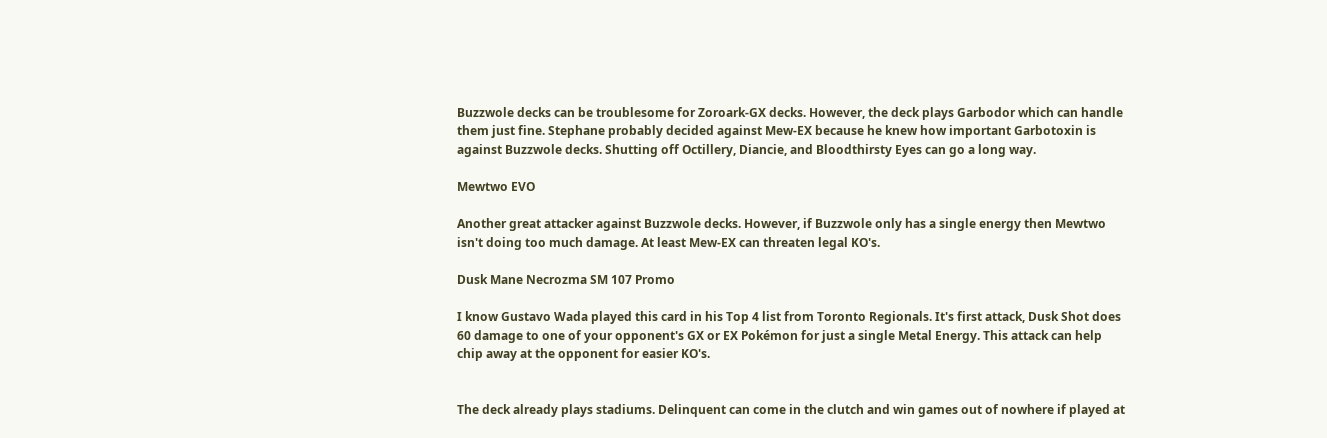Buzzwole decks can be troublesome for Zoroark-GX decks. However, the deck plays Garbodor which can handle them just fine. Stephane probably decided against Mew-EX because he knew how important Garbotoxin is against Buzzwole decks. Shutting off Octillery, Diancie, and Bloodthirsty Eyes can go a long way.

Mewtwo EVO

Another great attacker against Buzzwole decks. However, if Buzzwole only has a single energy then Mewtwo isn't doing too much damage. At least Mew-EX can threaten legal KO's.

Dusk Mane Necrozma SM 107 Promo

I know Gustavo Wada played this card in his Top 4 list from Toronto Regionals. It's first attack, Dusk Shot does 60 damage to one of your opponent's GX or EX Pokémon for just a single Metal Energy. This attack can help chip away at the opponent for easier KO's.


The deck already plays stadiums. Delinquent can come in the clutch and win games out of nowhere if played at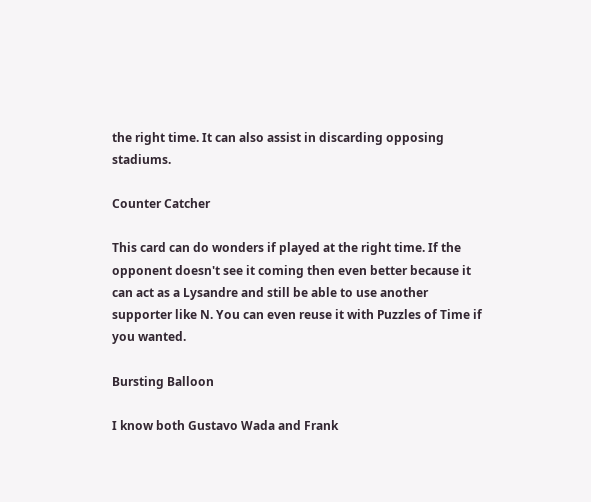the right time. It can also assist in discarding opposing stadiums.

Counter Catcher

This card can do wonders if played at the right time. If the opponent doesn't see it coming then even better because it can act as a Lysandre and still be able to use another supporter like N. You can even reuse it with Puzzles of Time if you wanted.

Bursting Balloon

I know both Gustavo Wada and Frank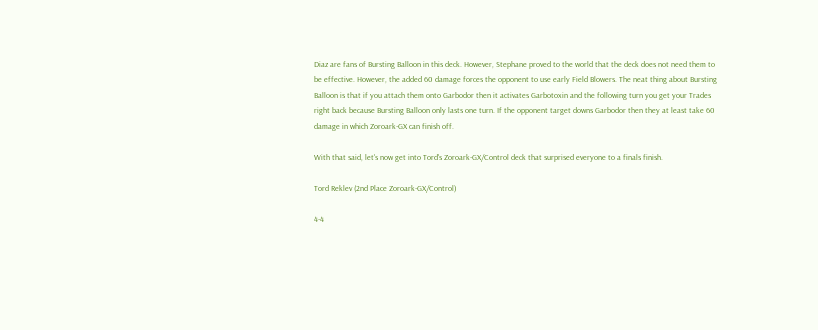Diaz are fans of Bursting Balloon in this deck. However, Stephane proved to the world that the deck does not need them to be effective. However, the added 60 damage forces the opponent to use early Field Blowers. The neat thing about Bursting Balloon is that if you attach them onto Garbodor then it activates Garbotoxin and the following turn you get your Trades right back because Bursting Balloon only lasts one turn. If the opponent target downs Garbodor then they at least take 60 damage in which Zoroark-GX can finish off.

With that said, let's now get into Tord's Zoroark-GX/Control deck that surprised everyone to a finals finish.

Tord Reklev (2nd Place Zoroark-GX/Control)

4-4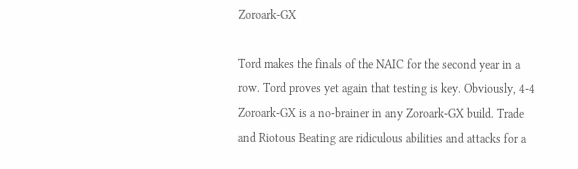Zoroark-GX

Tord makes the finals of the NAIC for the second year in a row. Tord proves yet again that testing is key. Obviously, 4-4 Zoroark-GX is a no-brainer in any Zoroark-GX build. Trade and Riotous Beating are ridiculous abilities and attacks for a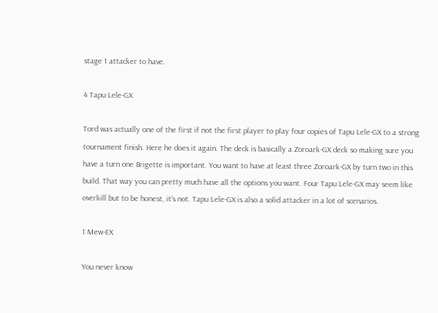stage 1 attacker to have.

4 Tapu Lele-GX

Tord was actually one of the first if not the first player to play four copies of Tapu Lele-GX to a strong tournament finish. Here he does it again. The deck is basically a Zoroark-GX deck so making sure you have a turn one Brigette is important. You want to have at least three Zoroark-GX by turn two in this build. That way you can pretty much have all the options you want. Four Tapu Lele-GX may seem like overkill but to be honest, it's not. Tapu Lele-GX is also a solid attacker in a lot of scenarios.

1 Mew-EX

You never know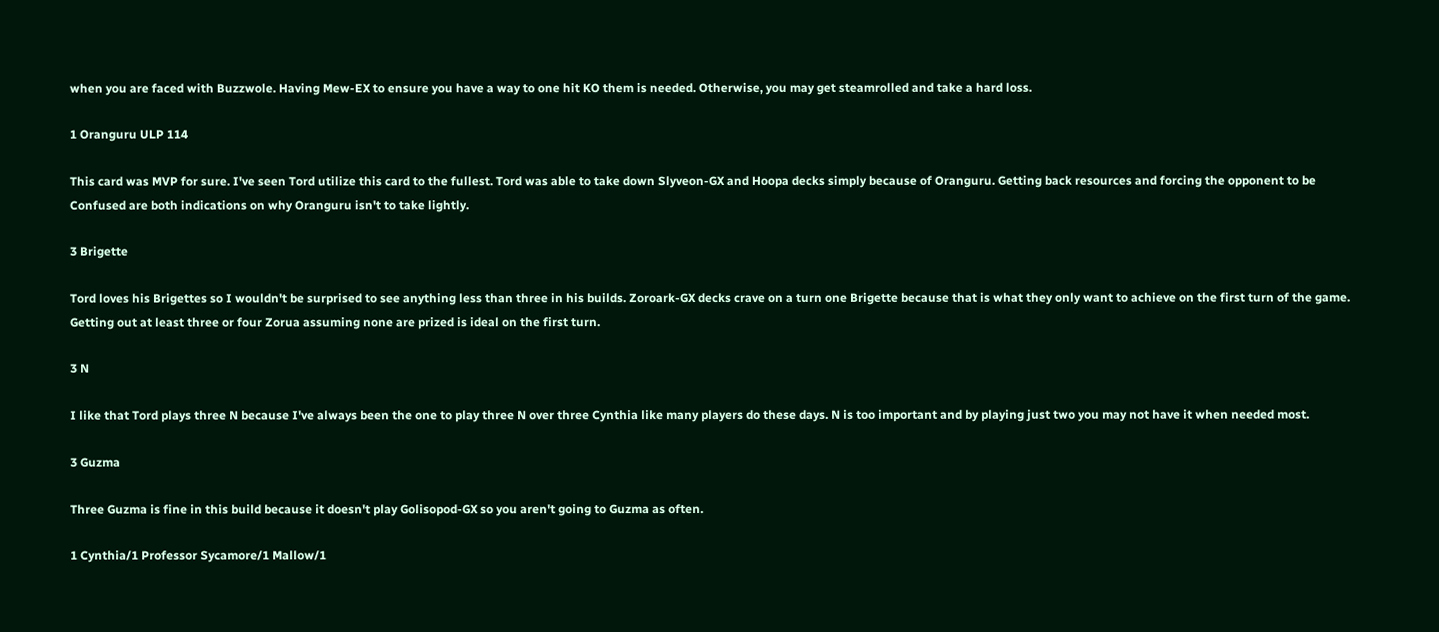when you are faced with Buzzwole. Having Mew-EX to ensure you have a way to one hit KO them is needed. Otherwise, you may get steamrolled and take a hard loss.

1 Oranguru ULP 114

This card was MVP for sure. I've seen Tord utilize this card to the fullest. Tord was able to take down Slyveon-GX and Hoopa decks simply because of Oranguru. Getting back resources and forcing the opponent to be Confused are both indications on why Oranguru isn't to take lightly.

3 Brigette

Tord loves his Brigettes so I wouldn't be surprised to see anything less than three in his builds. Zoroark-GX decks crave on a turn one Brigette because that is what they only want to achieve on the first turn of the game. Getting out at least three or four Zorua assuming none are prized is ideal on the first turn.

3 N

I like that Tord plays three N because I've always been the one to play three N over three Cynthia like many players do these days. N is too important and by playing just two you may not have it when needed most.

3 Guzma

Three Guzma is fine in this build because it doesn't play Golisopod-GX so you aren't going to Guzma as often.

1 Cynthia/1 Professor Sycamore/1 Mallow/1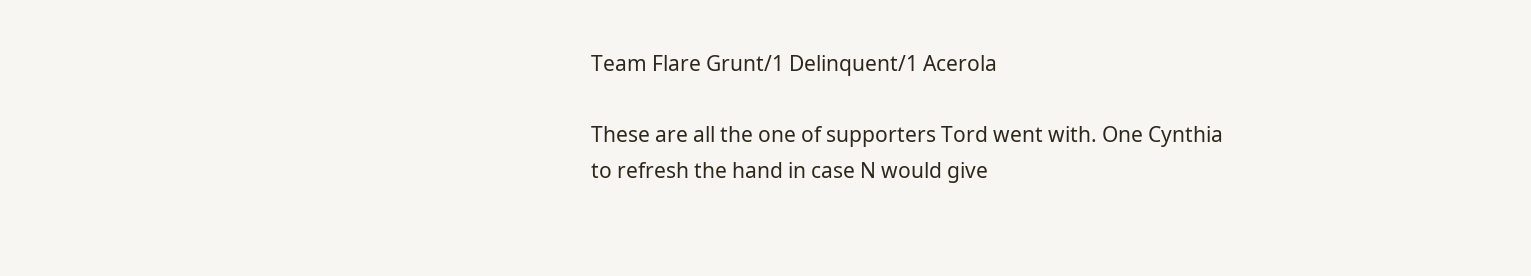Team Flare Grunt/1 Delinquent/1 Acerola

These are all the one of supporters Tord went with. One Cynthia to refresh the hand in case N would give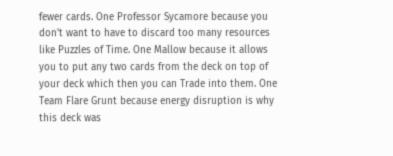fewer cards. One Professor Sycamore because you don't want to have to discard too many resources like Puzzles of Time. One Mallow because it allows you to put any two cards from the deck on top of your deck which then you can Trade into them. One Team Flare Grunt because energy disruption is why this deck was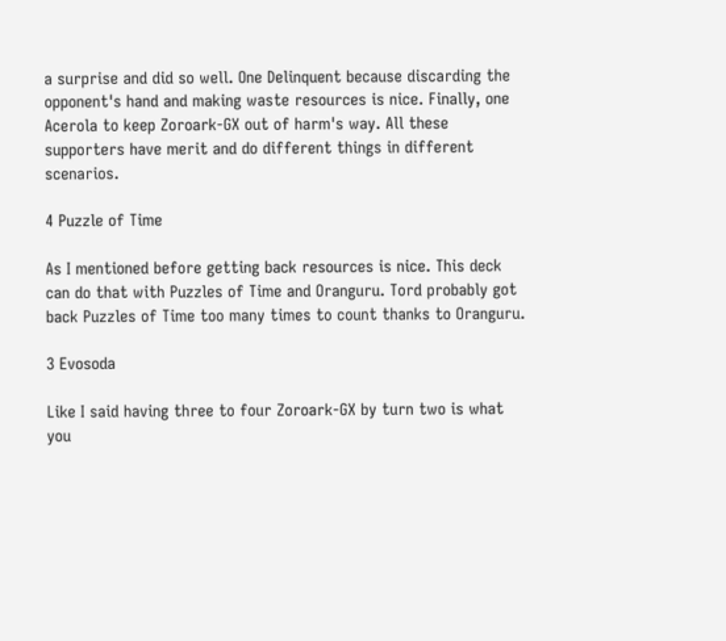a surprise and did so well. One Delinquent because discarding the opponent's hand and making waste resources is nice. Finally, one Acerola to keep Zoroark-GX out of harm's way. All these supporters have merit and do different things in different scenarios.

4 Puzzle of Time

As I mentioned before getting back resources is nice. This deck can do that with Puzzles of Time and Oranguru. Tord probably got back Puzzles of Time too many times to count thanks to Oranguru.

3 Evosoda

Like I said having three to four Zoroark-GX by turn two is what you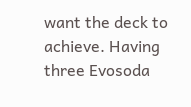want the deck to achieve. Having three Evosoda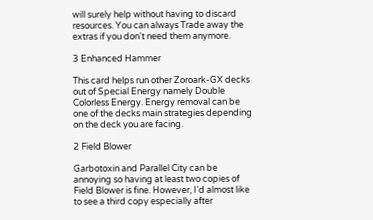will surely help without having to discard resources. You can always Trade away the extras if you don't need them anymore.

3 Enhanced Hammer

This card helps run other Zoroark-GX decks out of Special Energy namely Double Colorless Energy. Energy removal can be one of the decks main strategies depending on the deck you are facing.

2 Field Blower

Garbotoxin and Parallel City can be annoying so having at least two copies of Field Blower is fine. However, I'd almost like to see a third copy especially after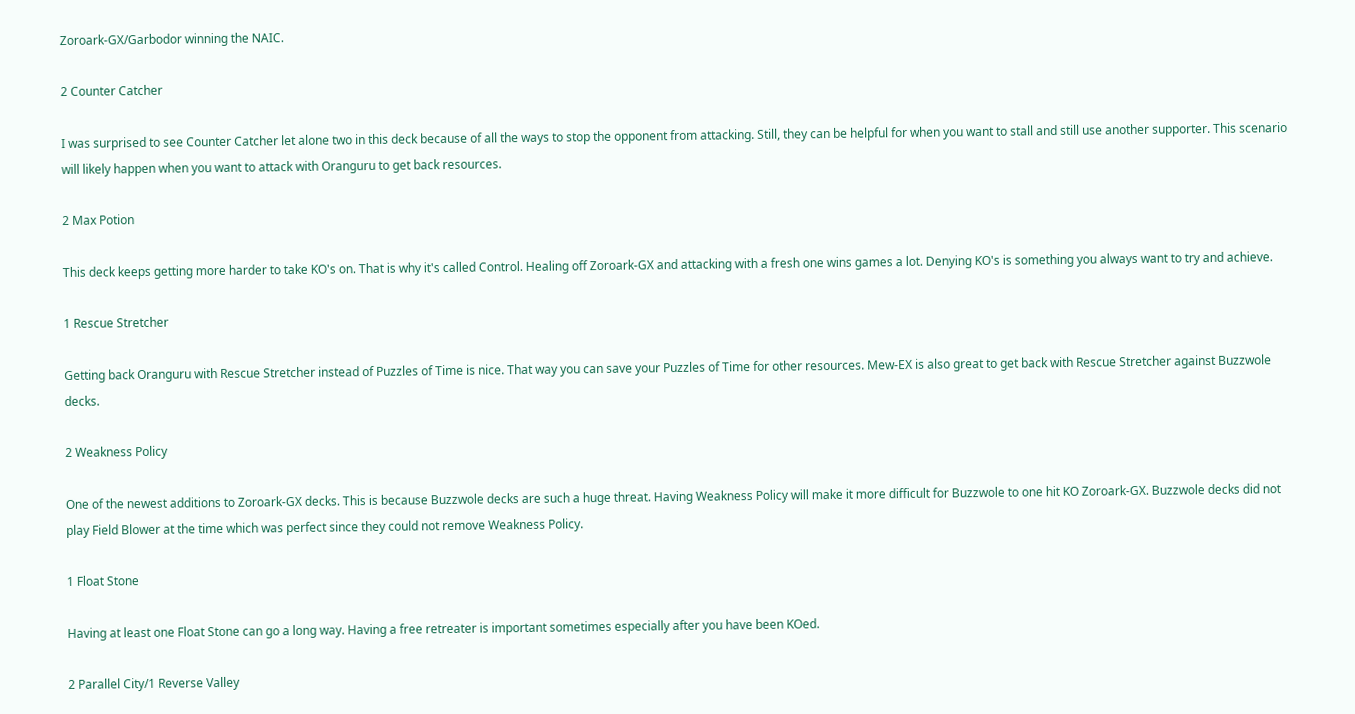Zoroark-GX/Garbodor winning the NAIC.

2 Counter Catcher

I was surprised to see Counter Catcher let alone two in this deck because of all the ways to stop the opponent from attacking. Still, they can be helpful for when you want to stall and still use another supporter. This scenario will likely happen when you want to attack with Oranguru to get back resources.

2 Max Potion

This deck keeps getting more harder to take KO's on. That is why it's called Control. Healing off Zoroark-GX and attacking with a fresh one wins games a lot. Denying KO's is something you always want to try and achieve.

1 Rescue Stretcher

Getting back Oranguru with Rescue Stretcher instead of Puzzles of Time is nice. That way you can save your Puzzles of Time for other resources. Mew-EX is also great to get back with Rescue Stretcher against Buzzwole decks.

2 Weakness Policy

One of the newest additions to Zoroark-GX decks. This is because Buzzwole decks are such a huge threat. Having Weakness Policy will make it more difficult for Buzzwole to one hit KO Zoroark-GX. Buzzwole decks did not play Field Blower at the time which was perfect since they could not remove Weakness Policy.

1 Float Stone

Having at least one Float Stone can go a long way. Having a free retreater is important sometimes especially after you have been KOed.

2 Parallel City/1 Reverse Valley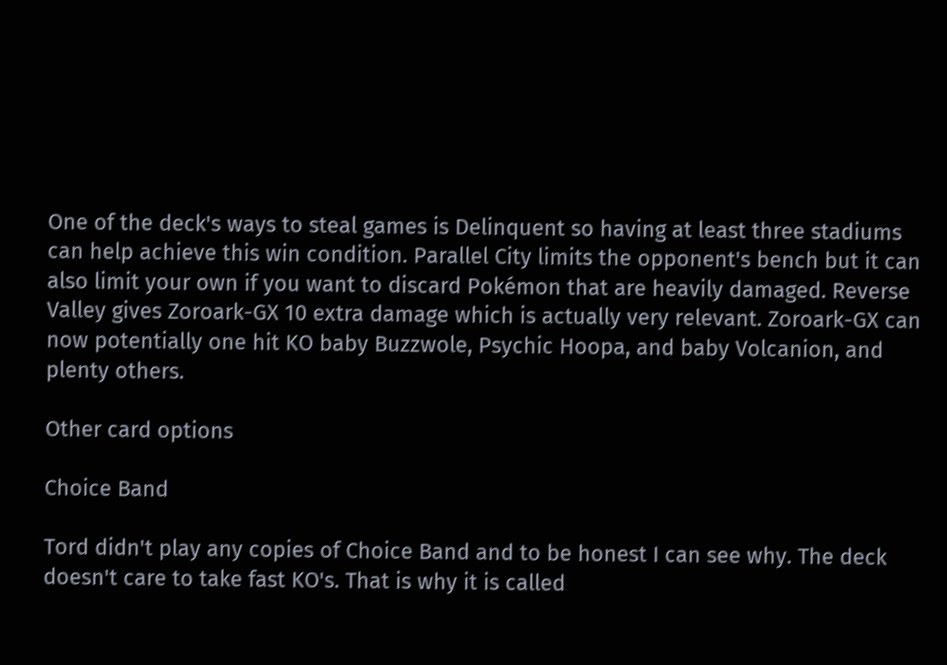One of the deck's ways to steal games is Delinquent so having at least three stadiums can help achieve this win condition. Parallel City limits the opponent's bench but it can also limit your own if you want to discard Pokémon that are heavily damaged. Reverse Valley gives Zoroark-GX 10 extra damage which is actually very relevant. Zoroark-GX can now potentially one hit KO baby Buzzwole, Psychic Hoopa, and baby Volcanion, and plenty others.

Other card options

Choice Band

Tord didn't play any copies of Choice Band and to be honest I can see why. The deck doesn't care to take fast KO's. That is why it is called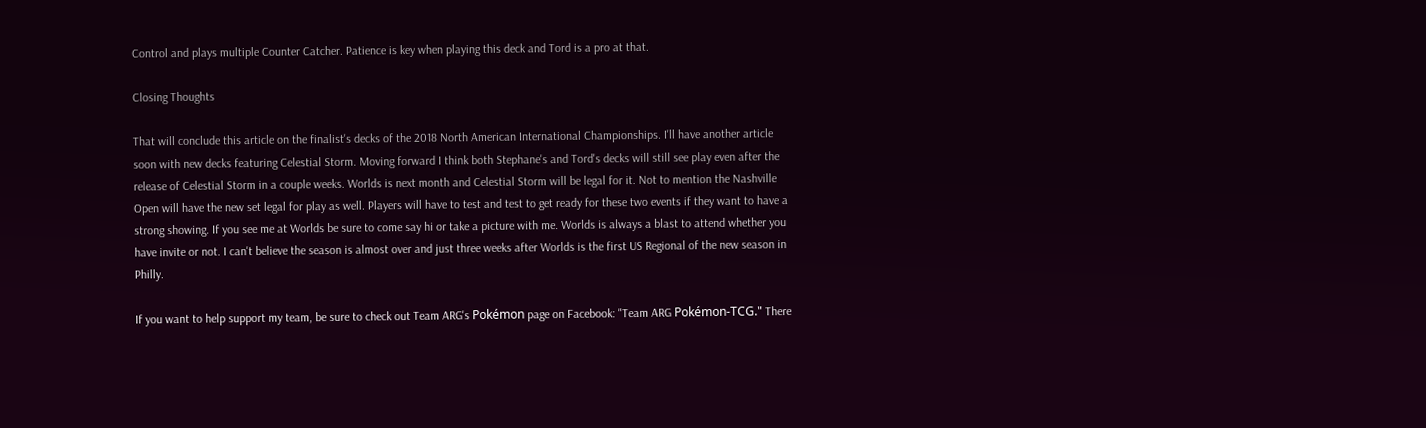Control and plays multiple Counter Catcher. Patience is key when playing this deck and Tord is a pro at that.

Closing Thoughts

That will conclude this article on the finalist's decks of the 2018 North American International Championships. I'll have another article soon with new decks featuring Celestial Storm. Moving forward I think both Stephane's and Tord's decks will still see play even after the release of Celestial Storm in a couple weeks. Worlds is next month and Celestial Storm will be legal for it. Not to mention the Nashville Open will have the new set legal for play as well. Players will have to test and test to get ready for these two events if they want to have a strong showing. If you see me at Worlds be sure to come say hi or take a picture with me. Worlds is always a blast to attend whether you have invite or not. I can't believe the season is almost over and just three weeks after Worlds is the first US Regional of the new season in Philly.

If you want to help support my team, be sure to check out Team ARG's Pokémon page on Facebook: "Team ARG Pokémon-TCG." There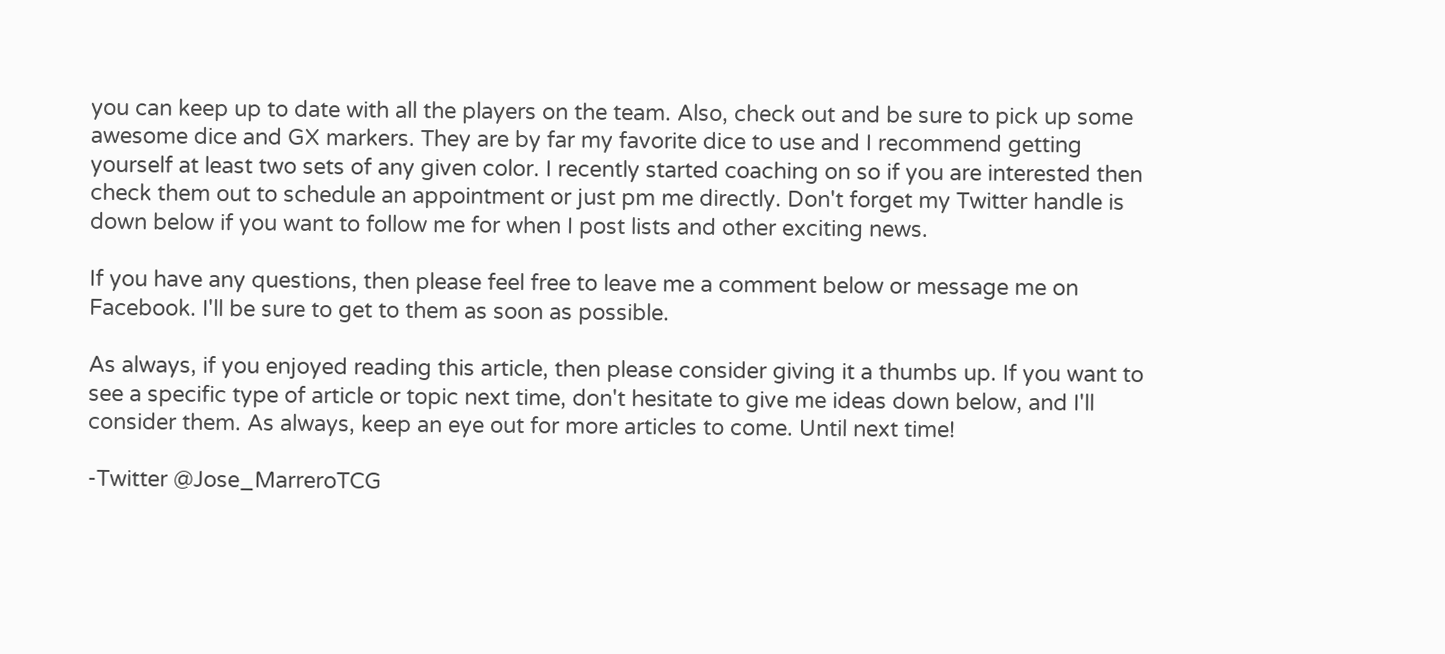you can keep up to date with all the players on the team. Also, check out and be sure to pick up some awesome dice and GX markers. They are by far my favorite dice to use and I recommend getting yourself at least two sets of any given color. I recently started coaching on so if you are interested then check them out to schedule an appointment or just pm me directly. Don't forget my Twitter handle is down below if you want to follow me for when I post lists and other exciting news.

If you have any questions, then please feel free to leave me a comment below or message me on Facebook. I'll be sure to get to them as soon as possible.

As always, if you enjoyed reading this article, then please consider giving it a thumbs up. If you want to see a specific type of article or topic next time, don't hesitate to give me ideas down below, and I'll consider them. As always, keep an eye out for more articles to come. Until next time!

-Twitter @Jose_MarreroTCG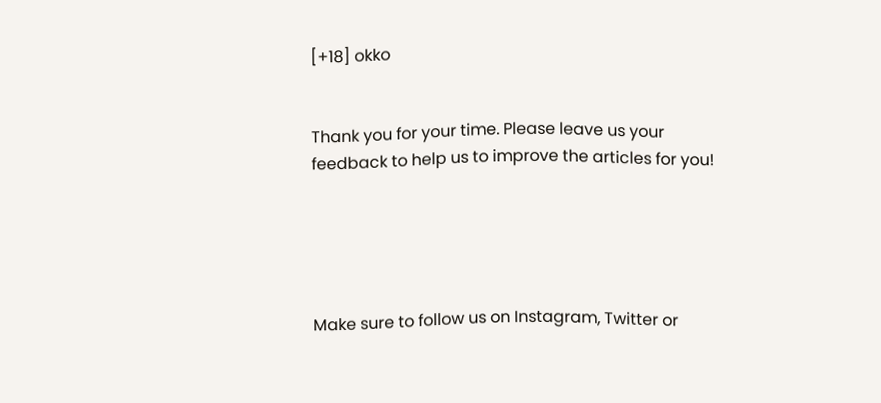[+18] okko


Thank you for your time. Please leave us your feedback to help us to improve the articles for you!





Make sure to follow us on Instagram, Twitter or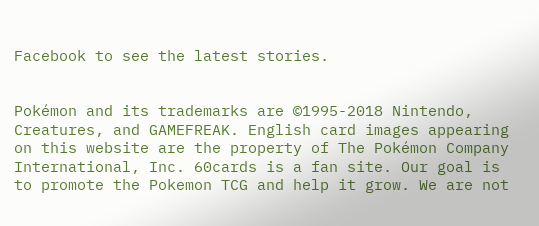Facebook to see the latest stories.


Pokémon and its trademarks are ©1995-2018 Nintendo, Creatures, and GAMEFREAK. English card images appearing on this website are the property of The Pokémon Company International, Inc. 60cards is a fan site. Our goal is to promote the Pokemon TCG and help it grow. We are not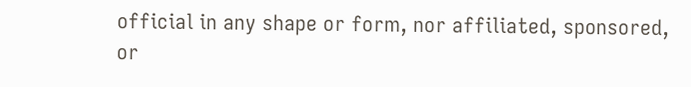official in any shape or form, nor affiliated, sponsored, or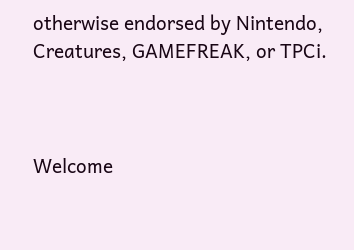otherwise endorsed by Nintendo, Creatures, GAMEFREAK, or TPCi.



Welcome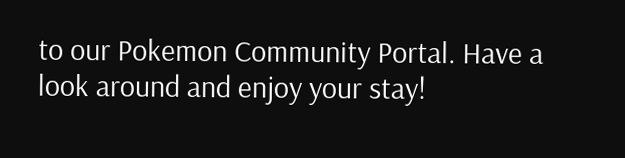to our Pokemon Community Portal. Have a look around and enjoy your stay!